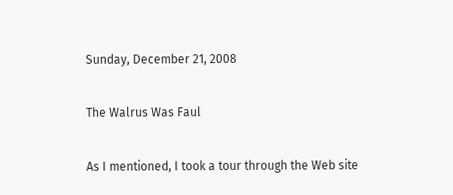Sunday, December 21, 2008

The Walrus Was Faul

As I mentioned, I took a tour through the Web site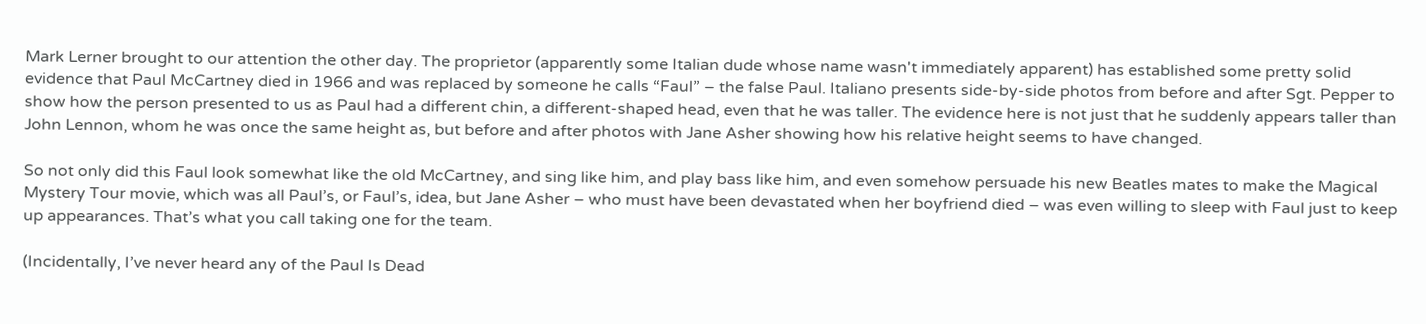Mark Lerner brought to our attention the other day. The proprietor (apparently some Italian dude whose name wasn't immediately apparent) has established some pretty solid evidence that Paul McCartney died in 1966 and was replaced by someone he calls “Faul” – the false Paul. Italiano presents side-by-side photos from before and after Sgt. Pepper to show how the person presented to us as Paul had a different chin, a different-shaped head, even that he was taller. The evidence here is not just that he suddenly appears taller than John Lennon, whom he was once the same height as, but before and after photos with Jane Asher showing how his relative height seems to have changed.

So not only did this Faul look somewhat like the old McCartney, and sing like him, and play bass like him, and even somehow persuade his new Beatles mates to make the Magical Mystery Tour movie, which was all Paul’s, or Faul’s, idea, but Jane Asher – who must have been devastated when her boyfriend died – was even willing to sleep with Faul just to keep up appearances. That’s what you call taking one for the team.

(Incidentally, I’ve never heard any of the Paul Is Dead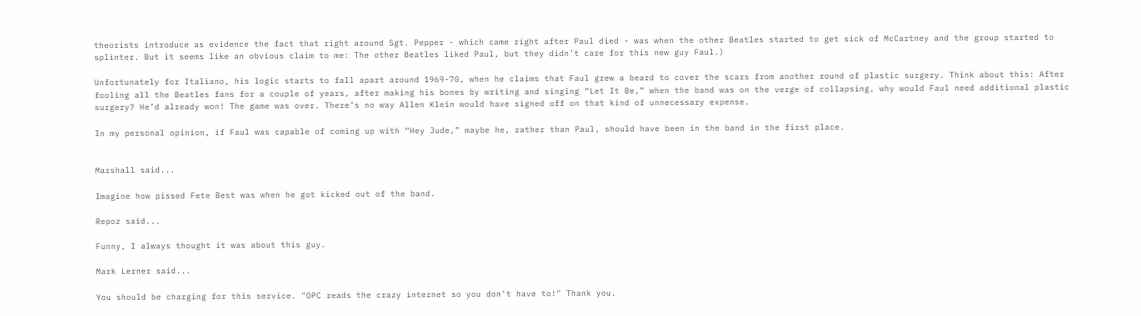theorists introduce as evidence the fact that right around Sgt. Pepper - which came right after Paul died - was when the other Beatles started to get sick of McCartney and the group started to splinter. But it seems like an obvious claim to me: The other Beatles liked Paul, but they didn’t care for this new guy Faul.)

Unfortunately for Italiano, his logic starts to fall apart around 1969-70, when he claims that Faul grew a beard to cover the scars from another round of plastic surgery. Think about this: After fooling all the Beatles fans for a couple of years, after making his bones by writing and singing “Let It Be,” when the band was on the verge of collapsing, why would Faul need additional plastic surgery? He’d already won! The game was over. There’s no way Allen Klein would have signed off on that kind of unnecessary expense.

In my personal opinion, if Faul was capable of coming up with “Hey Jude,” maybe he, rather than Paul, should have been in the band in the first place.


Marshall said...

Imagine how pissed Fete Best was when he got kicked out of the band.

Repoz said...

Funny, I always thought it was about this guy.

Mark Lerner said...

You should be charging for this service. "OPC reads the crazy internet so you don't have to!" Thank you.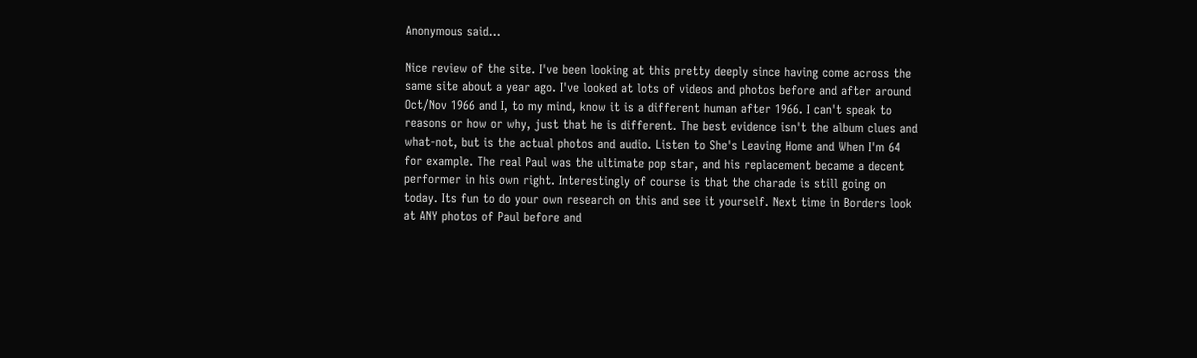Anonymous said...

Nice review of the site. I've been looking at this pretty deeply since having come across the same site about a year ago. I've looked at lots of videos and photos before and after around Oct/Nov 1966 and I, to my mind, know it is a different human after 1966. I can't speak to reasons or how or why, just that he is different. The best evidence isn't the album clues and what-not, but is the actual photos and audio. Listen to She's Leaving Home and When I'm 64 for example. The real Paul was the ultimate pop star, and his replacement became a decent performer in his own right. Interestingly of course is that the charade is still going on today. Its fun to do your own research on this and see it yourself. Next time in Borders look at ANY photos of Paul before and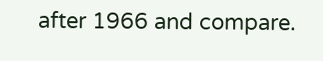after 1966 and compare.